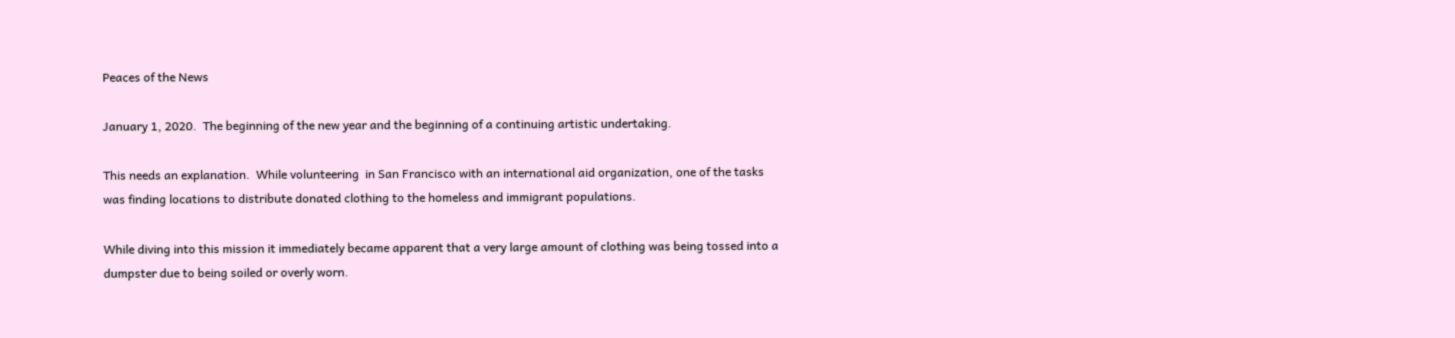Peaces of the News

January 1, 2020.  The beginning of the new year and the beginning of a continuing artistic undertaking.

This needs an explanation.  While volunteering  in San Francisco with an international aid organization, one of the tasks was finding locations to distribute donated clothing to the homeless and immigrant populations.

While diving into this mission it immediately became apparent that a very large amount of clothing was being tossed into a dumpster due to being soiled or overly worn.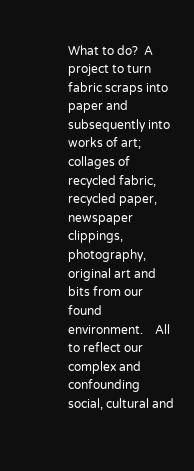What to do?  A project to turn fabric scraps into paper and subsequently into works of art;  collages of recycled fabric, recycled paper, newspaper clippings, photography, original art and bits from our found environment.    All to reflect our complex and confounding social, cultural and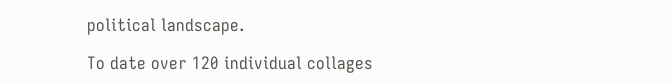political landscape.

To date over 120 individual collages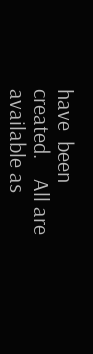have  been created.    All are available as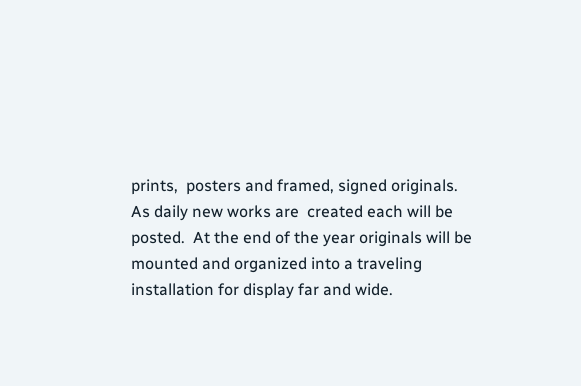prints,  posters and framed, signed originals.  As daily new works are  created each will be posted.  At the end of the year originals will be mounted and organized into a traveling installation for display far and wide.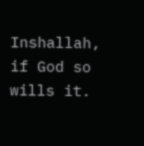Inshallah, if God so wills it.